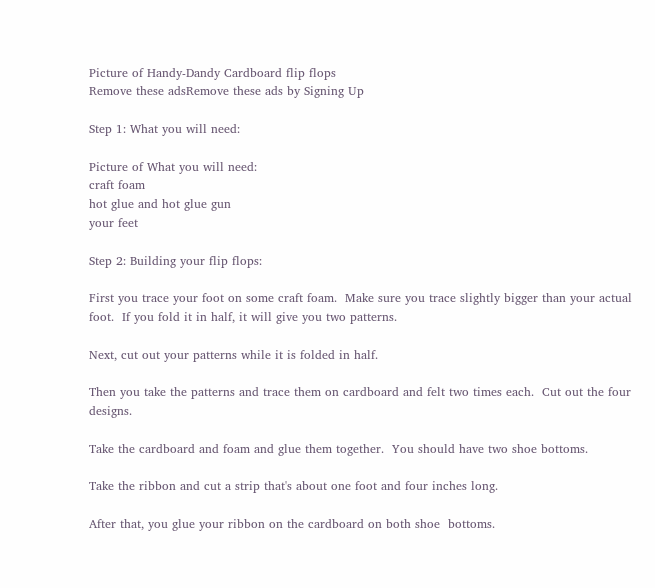Picture of Handy-Dandy Cardboard flip flops
Remove these adsRemove these ads by Signing Up

Step 1: What you will need:

Picture of What you will need:
craft foam
hot glue and hot glue gun
your feet

Step 2: Building your flip flops:

First you trace your foot on some craft foam.  Make sure you trace slightly bigger than your actual foot.  If you fold it in half, it will give you two patterns.

Next, cut out your patterns while it is folded in half.

Then you take the patterns and trace them on cardboard and felt two times each.  Cut out the four designs.

Take the cardboard and foam and glue them together.  You should have two shoe bottoms.

Take the ribbon and cut a strip that's about one foot and four inches long.

After that, you glue your ribbon on the cardboard on both shoe  bottoms.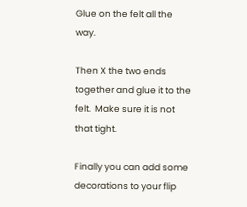Glue on the felt all the way.

Then X the two ends together and glue it to the felt.  Make sure it is not that tight.

Finally you can add some decorations to your flip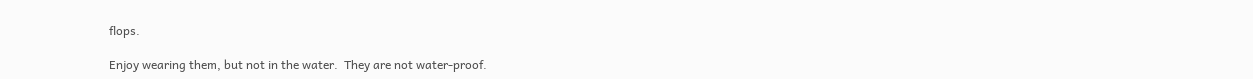flops.

Enjoy wearing them, but not in the water.  They are not water-proof.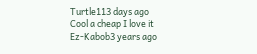Turtle113 days ago
Cool a cheap I love it
Ez-Kabob3 years ago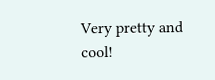Very pretty and cool!